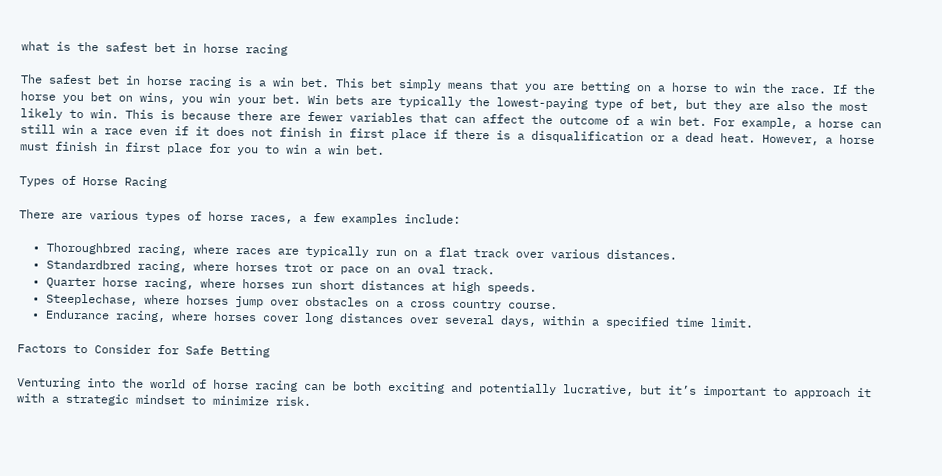what is the safest bet in horse racing

The safest bet in horse racing is a win bet. This bet simply means that you are betting on a horse to win the race. If the horse you bet on wins, you win your bet. Win bets are typically the lowest-paying type of bet, but they are also the most likely to win. This is because there are fewer variables that can affect the outcome of a win bet. For example, a horse can still win a race even if it does not finish in first place if there is a disqualification or a dead heat. However, a horse must finish in first place for you to win a win bet.

Types of Horse Racing

There are various types of horse races, a few examples include:

  • Thoroughbred racing, where races are typically run on a flat track over various distances.
  • Standardbred racing, where horses trot or pace on an oval track.
  • Quarter horse racing, where horses run short distances at high speeds.
  • Steeplechase, where horses jump over obstacles on a cross country course.
  • Endurance racing, where horses cover long distances over several days, within a specified time limit.

Factors to Consider for Safe Betting

Venturing into the world of horse racing can be both exciting and potentially lucrative, but it’s important to approach it with a strategic mindset to minimize risk.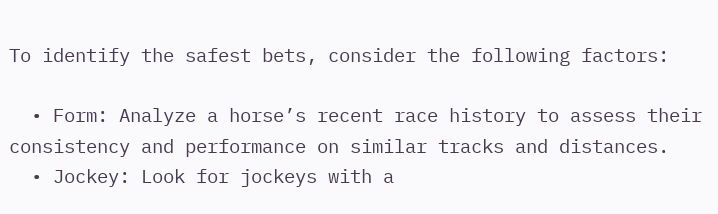To identify the safest bets, consider the following factors:

  • Form: Analyze a horse’s recent race history to assess their consistency and performance on similar tracks and distances.
  • Jockey: Look for jockeys with a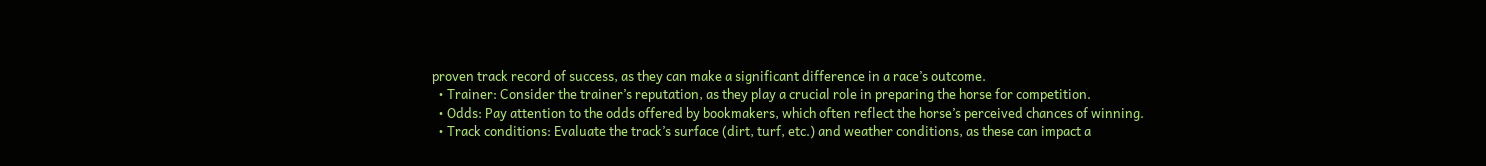proven track record of success, as they can make a significant difference in a race’s outcome.
  • Trainer: Consider the trainer’s reputation, as they play a crucial role in preparing the horse for competition.
  • Odds: Pay attention to the odds offered by bookmakers, which often reflect the horse’s perceived chances of winning.
  • Track conditions: Evaluate the track’s surface (dirt, turf, etc.) and weather conditions, as these can impact a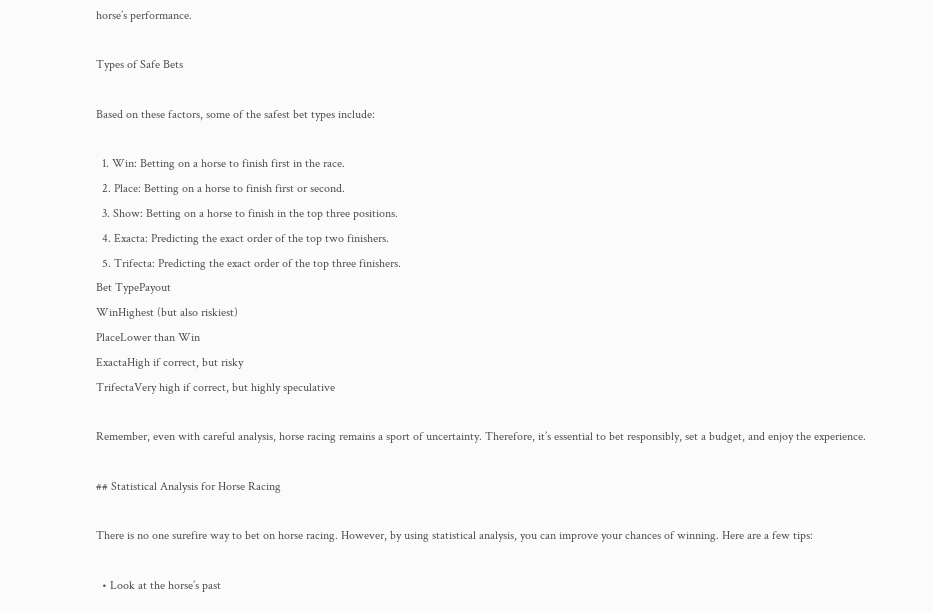horse’s performance.

Types of Safe Bets

Based on these factors, some of the safest bet types include:

  1. Win: Betting on a horse to finish first in the race.
  2. Place: Betting on a horse to finish first or second.
  3. Show: Betting on a horse to finish in the top three positions.
  4. Exacta: Predicting the exact order of the top two finishers.
  5. Trifecta: Predicting the exact order of the top three finishers.
Bet TypePayout
WinHighest (but also riskiest)
PlaceLower than Win
ExactaHigh if correct, but risky
TrifectaVery high if correct, but highly speculative

Remember, even with careful analysis, horse racing remains a sport of uncertainty. Therefore, it’s essential to bet responsibly, set a budget, and enjoy the experience.

## Statistical Analysis for Horse Racing

There is no one surefire way to bet on horse racing. However, by using statistical analysis, you can improve your chances of winning. Here are a few tips:

  • Look at the horse’s past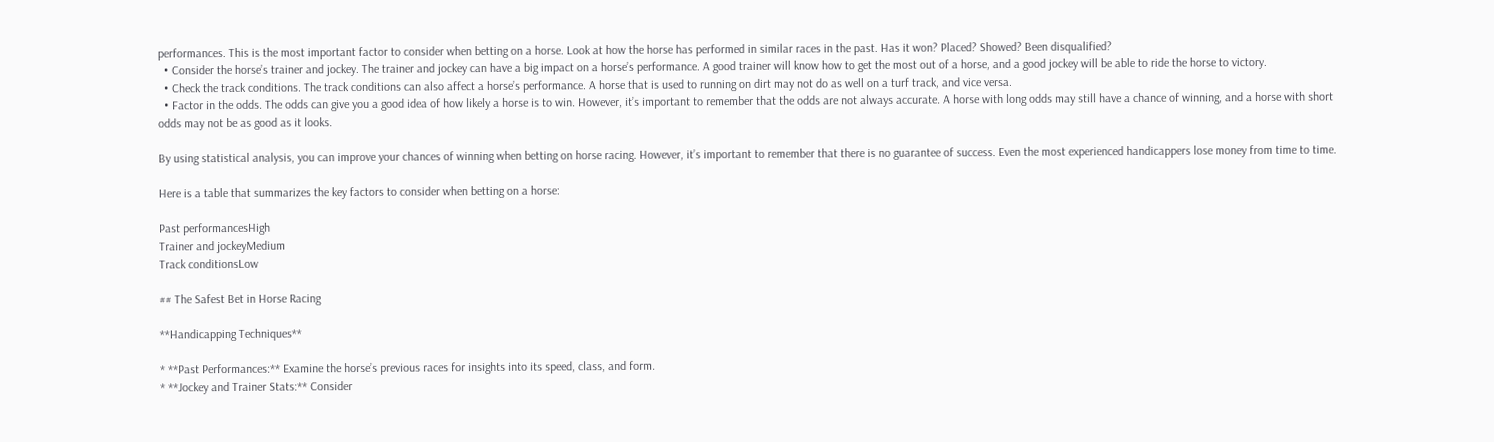performances. This is the most important factor to consider when betting on a horse. Look at how the horse has performed in similar races in the past. Has it won? Placed? Showed? Been disqualified?
  • Consider the horse’s trainer and jockey. The trainer and jockey can have a big impact on a horse’s performance. A good trainer will know how to get the most out of a horse, and a good jockey will be able to ride the horse to victory.
  • Check the track conditions. The track conditions can also affect a horse’s performance. A horse that is used to running on dirt may not do as well on a turf track, and vice versa.
  • Factor in the odds. The odds can give you a good idea of how likely a horse is to win. However, it’s important to remember that the odds are not always accurate. A horse with long odds may still have a chance of winning, and a horse with short odds may not be as good as it looks.

By using statistical analysis, you can improve your chances of winning when betting on horse racing. However, it’s important to remember that there is no guarantee of success. Even the most experienced handicappers lose money from time to time.

Here is a table that summarizes the key factors to consider when betting on a horse:

Past performancesHigh
Trainer and jockeyMedium
Track conditionsLow

## The Safest Bet in Horse Racing

**Handicapping Techniques**

* **Past Performances:** Examine the horse’s previous races for insights into its speed, class, and form.
* **Jockey and Trainer Stats:** Consider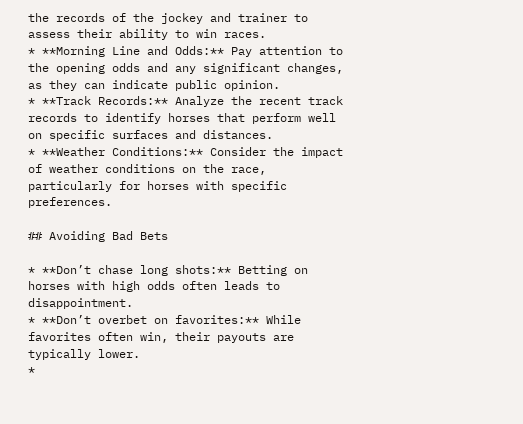the records of the jockey and trainer to assess their ability to win races.
* **Morning Line and Odds:** Pay attention to the opening odds and any significant changes, as they can indicate public opinion.
* **Track Records:** Analyze the recent track records to identify horses that perform well on specific surfaces and distances.
* **Weather Conditions:** Consider the impact of weather conditions on the race, particularly for horses with specific preferences.

## Avoiding Bad Bets

* **Don’t chase long shots:** Betting on horses with high odds often leads to disappointment.
* **Don’t overbet on favorites:** While favorites often win, their payouts are typically lower.
*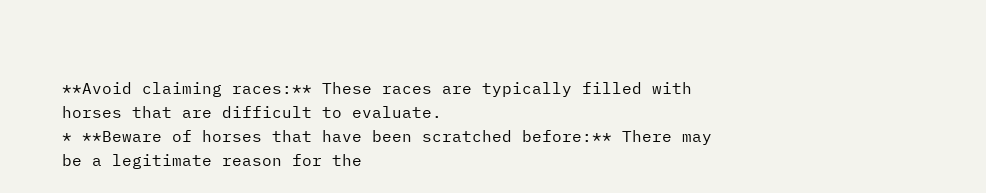**Avoid claiming races:** These races are typically filled with horses that are difficult to evaluate.
* **Beware of horses that have been scratched before:** There may be a legitimate reason for the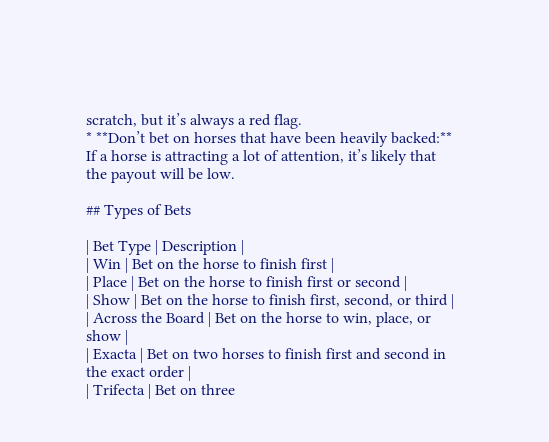scratch, but it’s always a red flag.
* **Don’t bet on horses that have been heavily backed:** If a horse is attracting a lot of attention, it’s likely that the payout will be low.

## Types of Bets

| Bet Type | Description |
| Win | Bet on the horse to finish first |
| Place | Bet on the horse to finish first or second |
| Show | Bet on the horse to finish first, second, or third |
| Across the Board | Bet on the horse to win, place, or show |
| Exacta | Bet on two horses to finish first and second in the exact order |
| Trifecta | Bet on three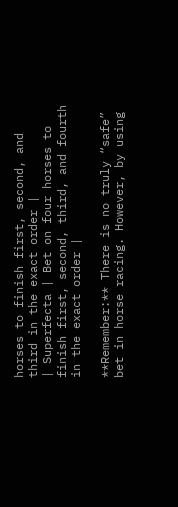horses to finish first, second, and third in the exact order |
| Superfecta | Bet on four horses to finish first, second, third, and fourth in the exact order |

**Remember:** There is no truly “safe” bet in horse racing. However, by using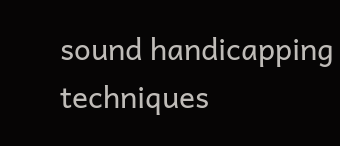sound handicapping techniques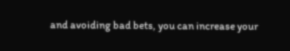and avoiding bad bets, you can increase your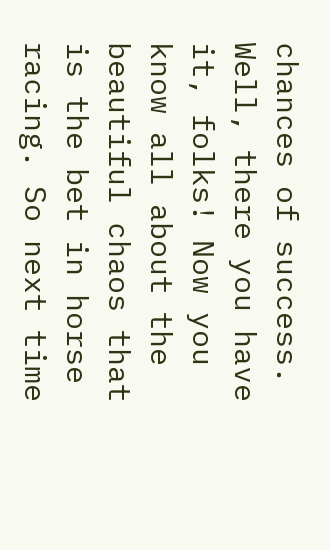chances of success.
Well, there you have it, folks! Now you know all about the beautiful chaos that is the bet in horse racing. So next time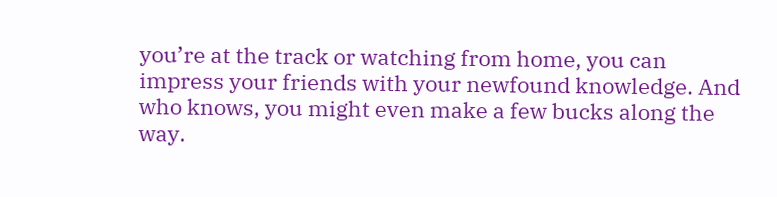you’re at the track or watching from home, you can impress your friends with your newfound knowledge. And who knows, you might even make a few bucks along the way.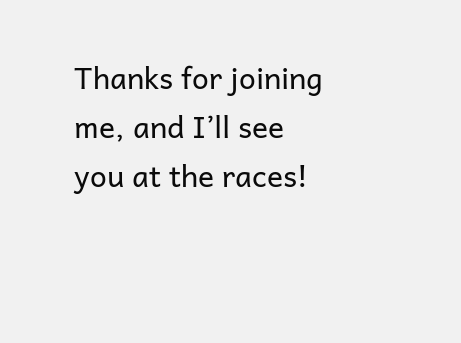Thanks for joining me, and I’ll see you at the races!